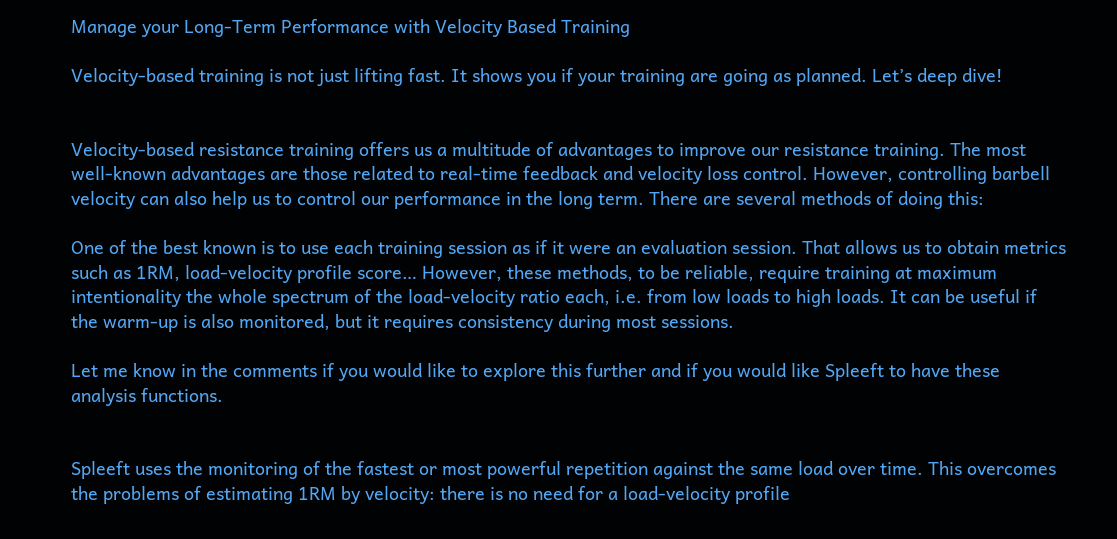Manage your Long-Term Performance with Velocity Based Training

Velocity-based training is not just lifting fast. It shows you if your training are going as planned. Let’s deep dive!


Velocity-based resistance training offers us a multitude of advantages to improve our resistance training. The most well-known advantages are those related to real-time feedback and velocity loss control. However, controlling barbell velocity can also help us to control our performance in the long term. There are several methods of doing this:

One of the best known is to use each training session as if it were an evaluation session. That allows us to obtain metrics such as 1RM, load-velocity profile score… However, these methods, to be reliable, require training at maximum intentionality the whole spectrum of the load-velocity ratio each, i.e. from low loads to high loads. It can be useful if the warm-up is also monitored, but it requires consistency during most sessions.

Let me know in the comments if you would like to explore this further and if you would like Spleeft to have these analysis functions.


Spleeft uses the monitoring of the fastest or most powerful repetition against the same load over time. This overcomes the problems of estimating 1RM by velocity: there is no need for a load-velocity profile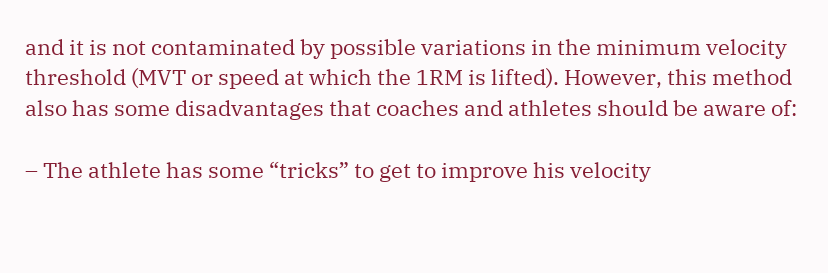and it is not contaminated by possible variations in the minimum velocity threshold (MVT or speed at which the 1RM is lifted). However, this method also has some disadvantages that coaches and athletes should be aware of:

– The athlete has some “tricks” to get to improve his velocity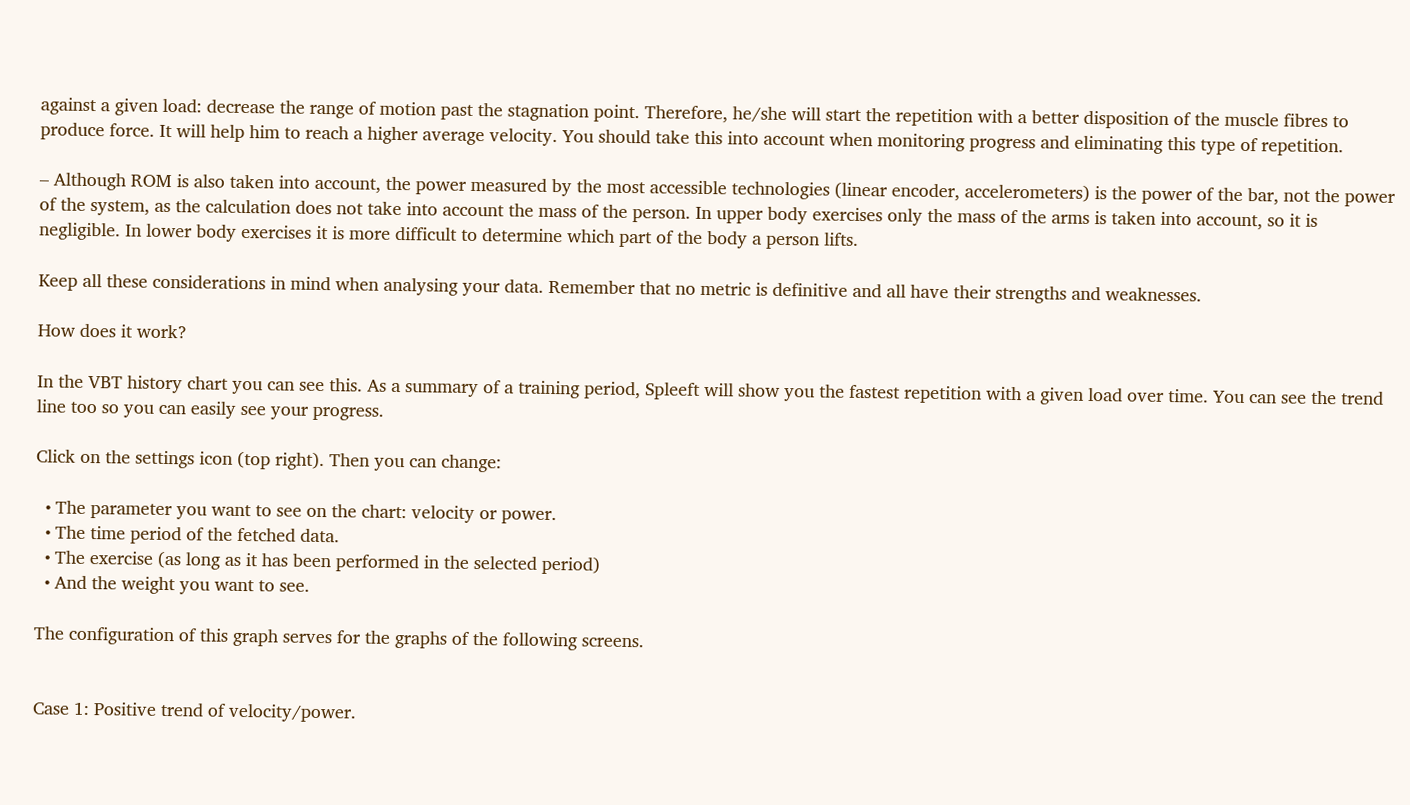against a given load: decrease the range of motion past the stagnation point. Therefore, he/she will start the repetition with a better disposition of the muscle fibres to produce force. It will help him to reach a higher average velocity. You should take this into account when monitoring progress and eliminating this type of repetition.

– Although ROM is also taken into account, the power measured by the most accessible technologies (linear encoder, accelerometers) is the power of the bar, not the power of the system, as the calculation does not take into account the mass of the person. In upper body exercises only the mass of the arms is taken into account, so it is negligible. In lower body exercises it is more difficult to determine which part of the body a person lifts.

Keep all these considerations in mind when analysing your data. Remember that no metric is definitive and all have their strengths and weaknesses.

How does it work?

In the VBT history chart you can see this. As a summary of a training period, Spleeft will show you the fastest repetition with a given load over time. You can see the trend line too so you can easily see your progress.

Click on the settings icon (top right). Then you can change:

  • The parameter you want to see on the chart: velocity or power.
  • The time period of the fetched data.
  • The exercise (as long as it has been performed in the selected period)
  • And the weight you want to see.

The configuration of this graph serves for the graphs of the following screens.


Case 1: Positive trend of velocity/power.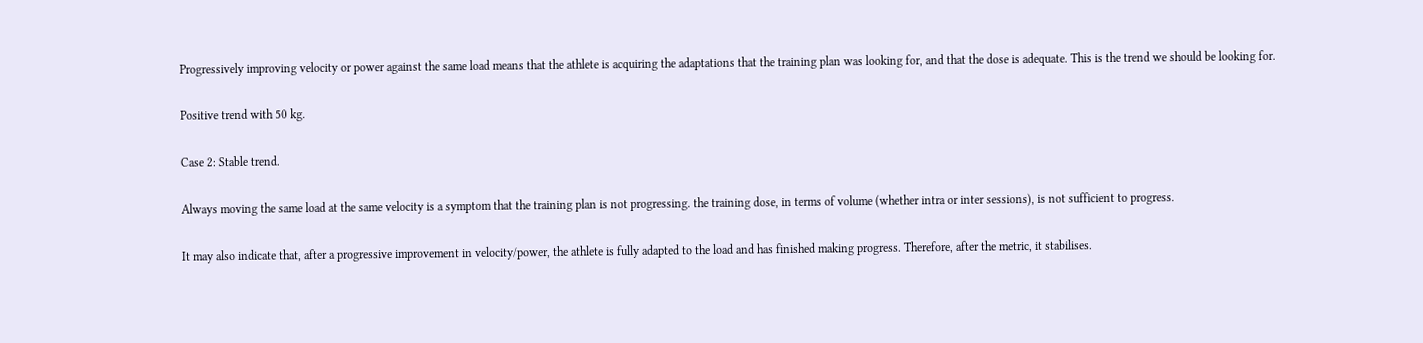Progressively improving velocity or power against the same load means that the athlete is acquiring the adaptations that the training plan was looking for, and that the dose is adequate. This is the trend we should be looking for.

Positive trend with 50 kg.

Case 2: Stable trend.

Always moving the same load at the same velocity is a symptom that the training plan is not progressing. the training dose, in terms of volume (whether intra or inter sessions), is not sufficient to progress.

It may also indicate that, after a progressive improvement in velocity/power, the athlete is fully adapted to the load and has finished making progress. Therefore, after the metric, it stabilises.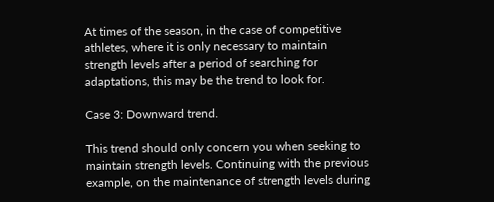At times of the season, in the case of competitive athletes, where it is only necessary to maintain strength levels after a period of searching for adaptations, this may be the trend to look for.

Case 3: Downward trend.

This trend should only concern you when seeking to maintain strength levels. Continuing with the previous example, on the maintenance of strength levels during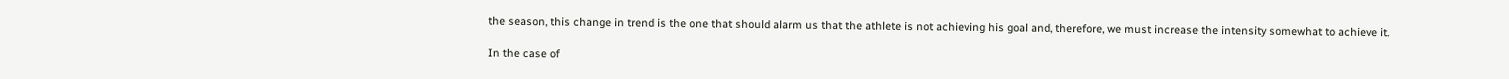the season, this change in trend is the one that should alarm us that the athlete is not achieving his goal and, therefore, we must increase the intensity somewhat to achieve it.

In the case of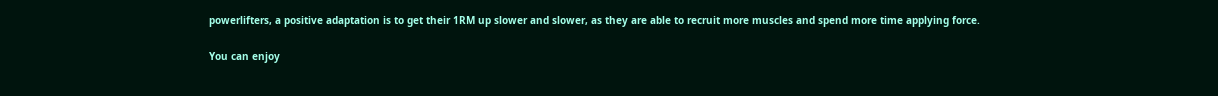powerlifters, a positive adaptation is to get their 1RM up slower and slower, as they are able to recruit more muscles and spend more time applying force.

You can enjoy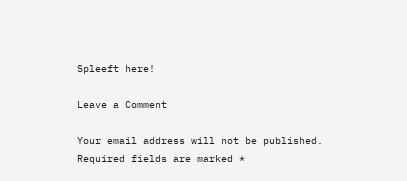Spleeft here!

Leave a Comment

Your email address will not be published. Required fields are marked *